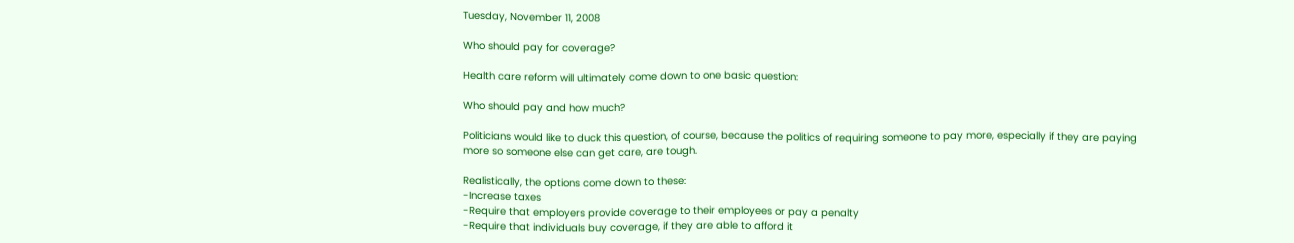Tuesday, November 11, 2008

Who should pay for coverage?

Health care reform will ultimately come down to one basic question:

Who should pay and how much?

Politicians would like to duck this question, of course, because the politics of requiring someone to pay more, especially if they are paying more so someone else can get care, are tough.

Realistically, the options come down to these:
-Increase taxes
-Require that employers provide coverage to their employees or pay a penalty
-Require that individuals buy coverage, if they are able to afford it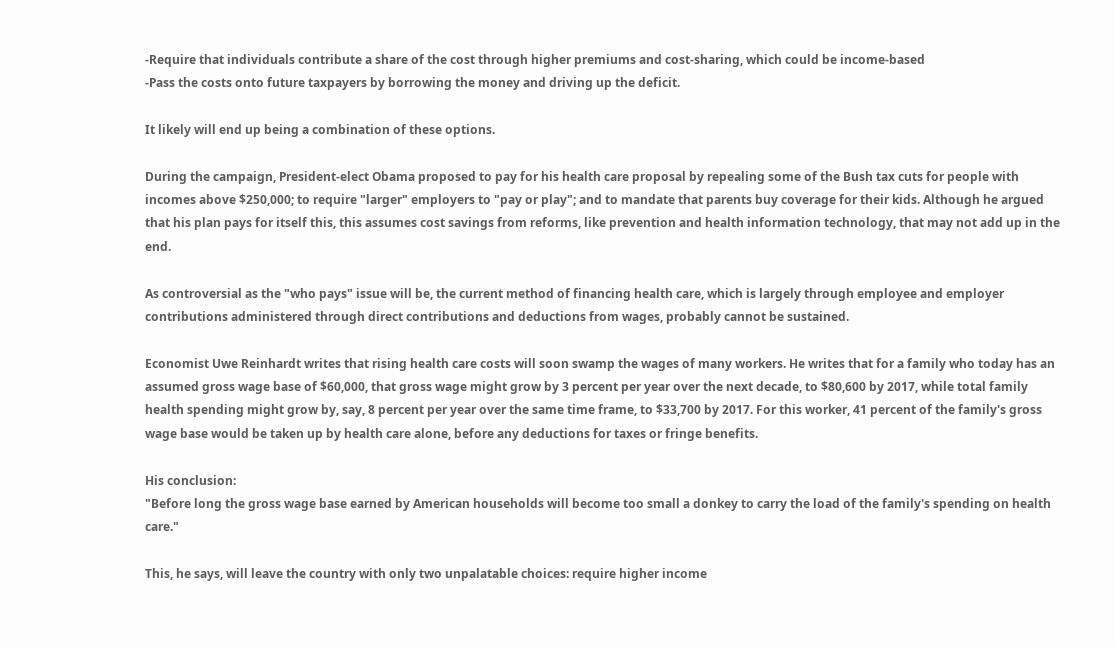-Require that individuals contribute a share of the cost through higher premiums and cost-sharing, which could be income-based
-Pass the costs onto future taxpayers by borrowing the money and driving up the deficit.

It likely will end up being a combination of these options.

During the campaign, President-elect Obama proposed to pay for his health care proposal by repealing some of the Bush tax cuts for people with incomes above $250,000; to require "larger" employers to "pay or play"; and to mandate that parents buy coverage for their kids. Although he argued that his plan pays for itself this, this assumes cost savings from reforms, like prevention and health information technology, that may not add up in the end.

As controversial as the "who pays" issue will be, the current method of financing health care, which is largely through employee and employer contributions administered through direct contributions and deductions from wages, probably cannot be sustained.

Economist Uwe Reinhardt writes that rising health care costs will soon swamp the wages of many workers. He writes that for a family who today has an assumed gross wage base of $60,000, that gross wage might grow by 3 percent per year over the next decade, to $80,600 by 2017, while total family health spending might grow by, say, 8 percent per year over the same time frame, to $33,700 by 2017. For this worker, 41 percent of the family's gross wage base would be taken up by health care alone, before any deductions for taxes or fringe benefits.

His conclusion:
"Before long the gross wage base earned by American households will become too small a donkey to carry the load of the family's spending on health care."

This, he says, will leave the country with only two unpalatable choices: require higher income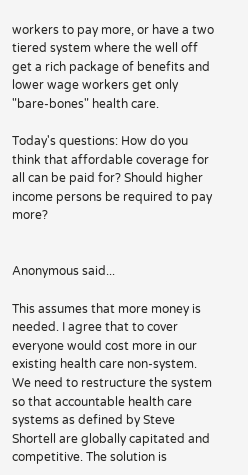workers to pay more, or have a two tiered system where the well off get a rich package of benefits and lower wage workers get only "bare-bones" health care.

Today's questions: How do you think that affordable coverage for all can be paid for? Should higher income persons be required to pay more?


Anonymous said...

This assumes that more money is needed. I agree that to cover everyone would cost more in our existing health care non-system. We need to restructure the system so that accountable health care systems as defined by Steve Shortell are globally capitated and competitive. The solution is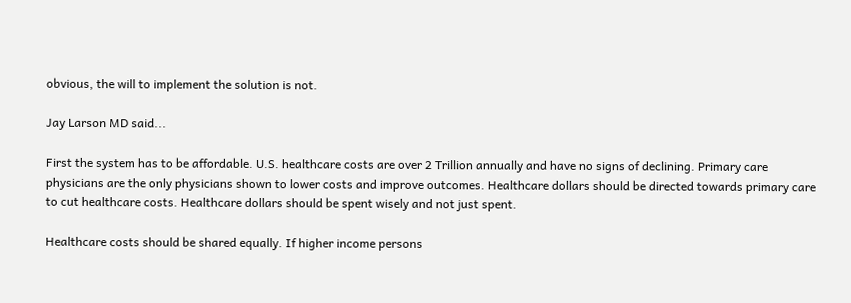obvious, the will to implement the solution is not.

Jay Larson MD said...

First the system has to be affordable. U.S. healthcare costs are over 2 Trillion annually and have no signs of declining. Primary care physicians are the only physicians shown to lower costs and improve outcomes. Healthcare dollars should be directed towards primary care to cut healthcare costs. Healthcare dollars should be spent wisely and not just spent.

Healthcare costs should be shared equally. If higher income persons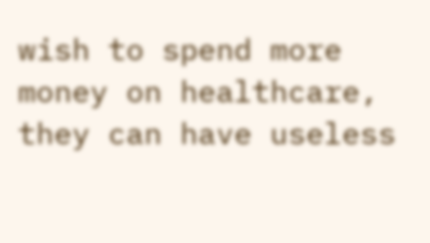wish to spend more money on healthcare, they can have useless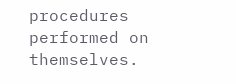procedures performed on themselves.